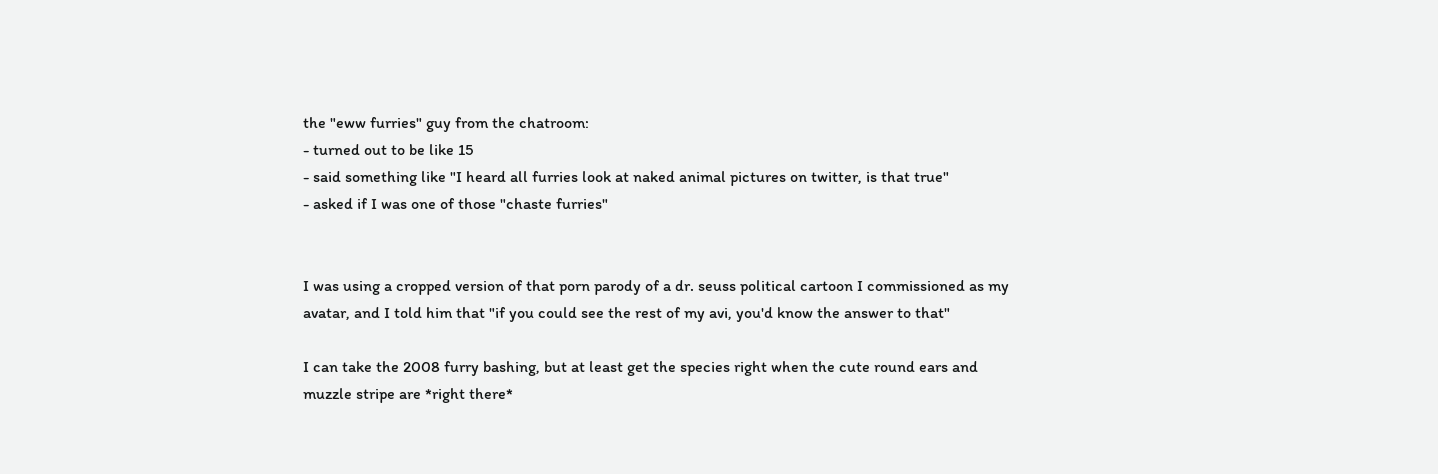the "eww furries" guy from the chatroom:
- turned out to be like 15
- said something like "I heard all furries look at naked animal pictures on twitter, is that true"
- asked if I was one of those "chaste furries"


I was using a cropped version of that porn parody of a dr. seuss political cartoon I commissioned as my avatar, and I told him that "if you could see the rest of my avi, you'd know the answer to that"

I can take the 2008 furry bashing, but at least get the species right when the cute round ears and muzzle stripe are *right there*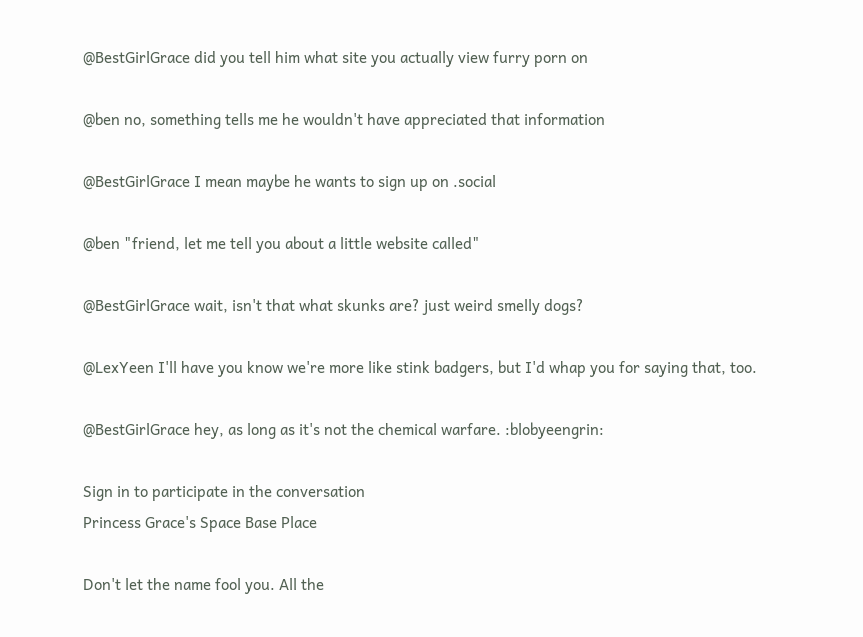@BestGirlGrace did you tell him what site you actually view furry porn on

@ben no, something tells me he wouldn't have appreciated that information

@BestGirlGrace I mean maybe he wants to sign up on .social

@ben "friend, let me tell you about a little website called"

@BestGirlGrace wait, isn't that what skunks are? just weird smelly dogs?

@LexYeen I'll have you know we're more like stink badgers, but I'd whap you for saying that, too.

@BestGirlGrace hey, as long as it's not the chemical warfare. :blobyeengrin:

Sign in to participate in the conversation
Princess Grace's Space Base Place

Don't let the name fool you. All the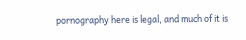pornography here is legal, and much of it is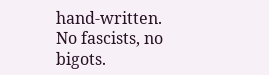hand-written. No fascists, no bigots.